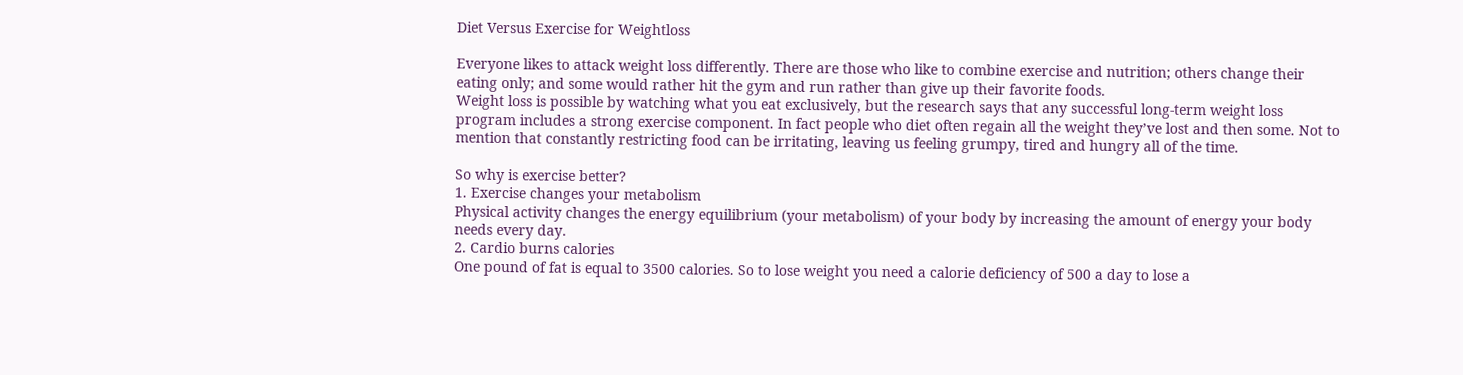Diet Versus Exercise for Weightloss

Everyone likes to attack weight loss differently. There are those who like to combine exercise and nutrition; others change their eating only; and some would rather hit the gym and run rather than give up their favorite foods.
Weight loss is possible by watching what you eat exclusively, but the research says that any successful long-term weight loss program includes a strong exercise component. In fact people who diet often regain all the weight they’ve lost and then some. Not to mention that constantly restricting food can be irritating, leaving us feeling grumpy, tired and hungry all of the time.

So why is exercise better?
1. Exercise changes your metabolism
Physical activity changes the energy equilibrium (your metabolism) of your body by increasing the amount of energy your body needs every day.
2. Cardio burns calories
One pound of fat is equal to 3500 calories. So to lose weight you need a calorie deficiency of 500 a day to lose a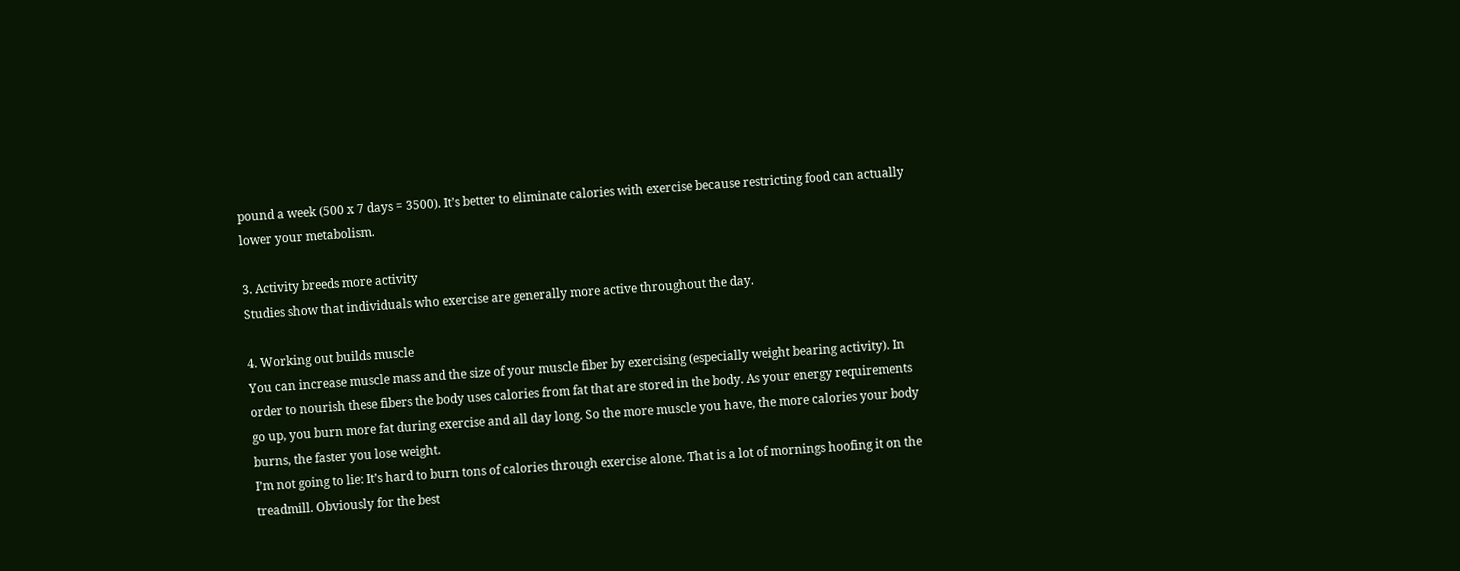pound a week (500 x 7 days = 3500). It’s better to eliminate calories with exercise because restricting food can actually lower your metabolism.

3. Activity breeds more activity
Studies show that individuals who exercise are generally more active throughout the day.

4. Working out builds muscle
You can increase muscle mass and the size of your muscle fiber by exercising (especially weight bearing activity). In order to nourish these fibers the body uses calories from fat that are stored in the body. As your energy requirements go up, you burn more fat during exercise and all day long. So the more muscle you have, the more calories your body burns, the faster you lose weight.
I’m not going to lie: It’s hard to burn tons of calories through exercise alone. That is a lot of mornings hoofing it on the treadmill. Obviously for the best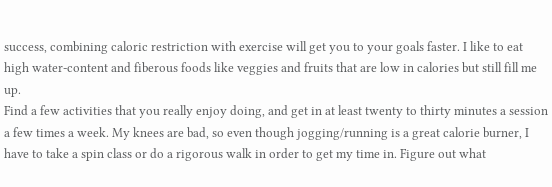success, combining caloric restriction with exercise will get you to your goals faster. I like to eat high water-content and fiberous foods like veggies and fruits that are low in calories but still fill me up.
Find a few activities that you really enjoy doing, and get in at least twenty to thirty minutes a session a few times a week. My knees are bad, so even though jogging/running is a great calorie burner, I have to take a spin class or do a rigorous walk in order to get my time in. Figure out what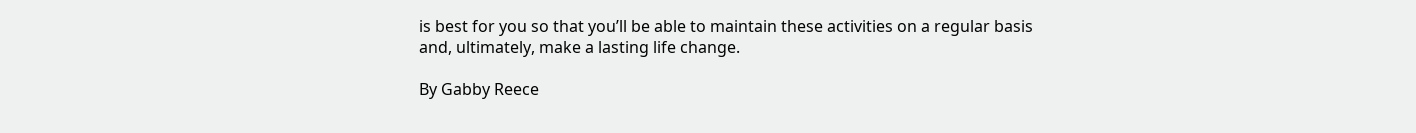is best for you so that you’ll be able to maintain these activities on a regular basis and, ultimately, make a lasting life change.

By Gabby Reece